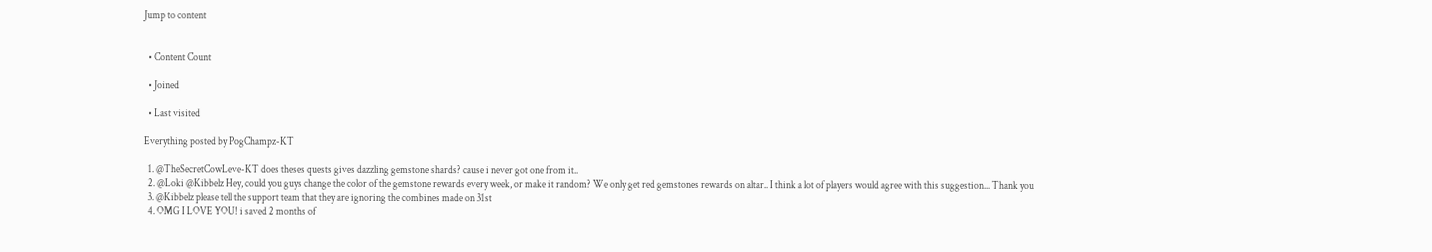Jump to content


  • Content Count

  • Joined

  • Last visited

Everything posted by PogChampz-KT

  1. @TheSecretCowLeve-KT does theses quests gives dazzling gemstone shards? cause i never got one from it..
  2. @Loki @Kibbelz Hey, could you guys change the color of the gemstone rewards every week, or make it random? We only get red gemstones rewards on altar.. I think a lot of players would agree with this suggestion... Thank you
  3. @Kibbelz please tell the support team that they are ignoring the combines made on 31st
  4. OMG I LOVE YOU! i saved 2 months of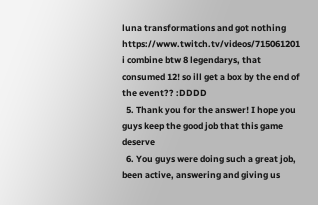luna transformations and got nothing https://www.twitch.tv/videos/715061201 i combine btw 8 legendarys, that consumed 12! so ill get a box by the end of the event?? :DDDD
  5. Thank you for the answer! I hope you guys keep the good job that this game deserve
  6. You guys were doing such a great job, been active, answering and giving us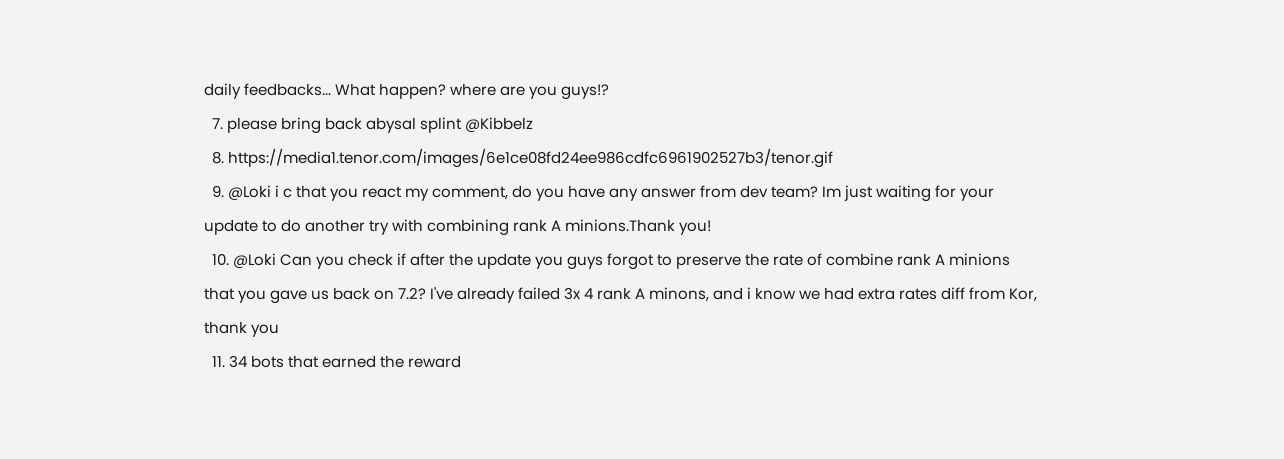daily feedbacks... What happen? where are you guys!?
  7. please bring back abysal splint @Kibbelz
  8. https://media1.tenor.com/images/6e1ce08fd24ee986cdfc6961902527b3/tenor.gif
  9. @Loki i c that you react my comment, do you have any answer from dev team? Im just waiting for your update to do another try with combining rank A minions.Thank you!
  10. @Loki Can you check if after the update you guys forgot to preserve the rate of combine rank A minions that you gave us back on 7.2? I've already failed 3x 4 rank A minons, and i know we had extra rates diff from Kor, thank you
  11. 34 bots that earned the reward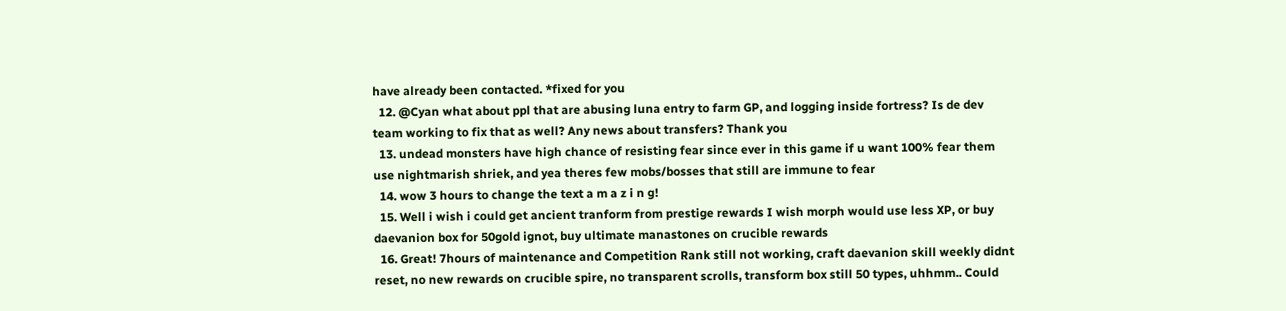have already been contacted. *fixed for you
  12. @Cyan what about ppl that are abusing luna entry to farm GP, and logging inside fortress? Is de dev team working to fix that as well? Any news about transfers? Thank you
  13. undead monsters have high chance of resisting fear since ever in this game if u want 100% fear them use nightmarish shriek, and yea theres few mobs/bosses that still are immune to fear
  14. wow 3 hours to change the text a m a z i n g!
  15. Well i wish i could get ancient tranform from prestige rewards I wish morph would use less XP, or buy daevanion box for 50gold ignot, buy ultimate manastones on crucible rewards
  16. Great! 7hours of maintenance and Competition Rank still not working, craft daevanion skill weekly didnt reset, no new rewards on crucible spire, no transparent scrolls, transform box still 50 types, uhhmm.. Could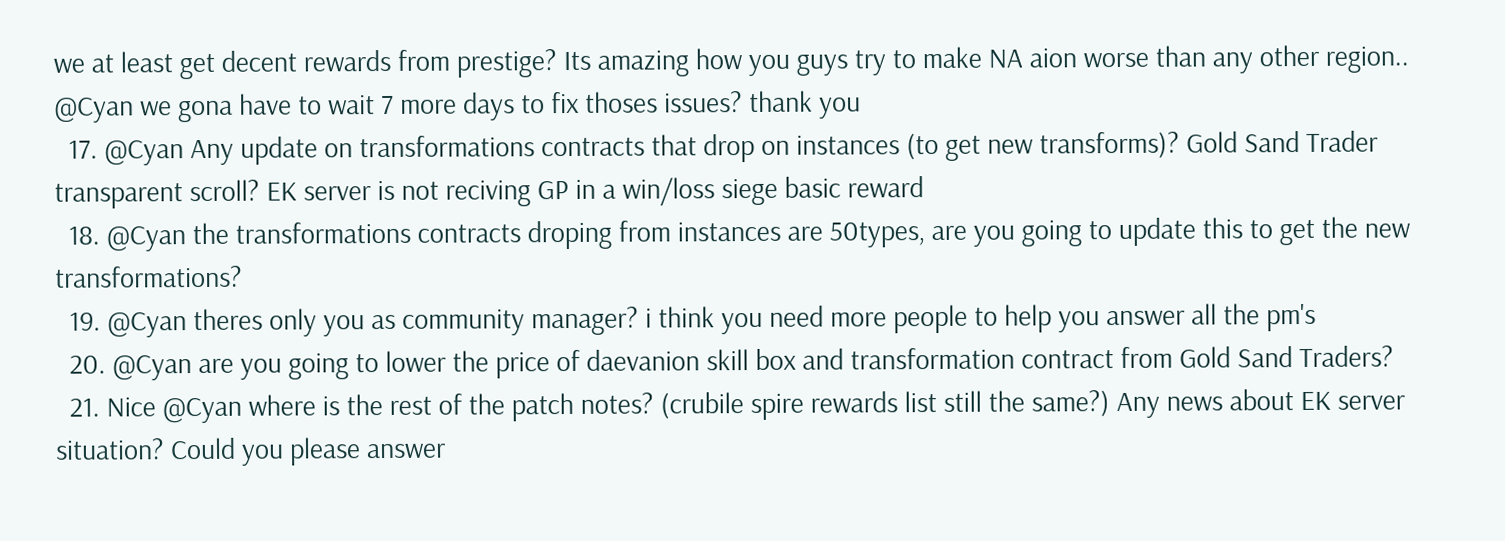we at least get decent rewards from prestige? Its amazing how you guys try to make NA aion worse than any other region.. @Cyan we gona have to wait 7 more days to fix thoses issues? thank you
  17. @Cyan Any update on transformations contracts that drop on instances (to get new transforms)? Gold Sand Trader transparent scroll? EK server is not reciving GP in a win/loss siege basic reward
  18. @Cyan the transformations contracts droping from instances are 50types, are you going to update this to get the new transformations?
  19. @Cyan theres only you as community manager? i think you need more people to help you answer all the pm's
  20. @Cyan are you going to lower the price of daevanion skill box and transformation contract from Gold Sand Traders?
  21. Nice @Cyan where is the rest of the patch notes? (crubile spire rewards list still the same?) Any news about EK server situation? Could you please answer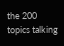the 200 topics talking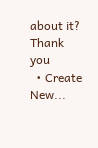about it? Thank you
  • Create New...